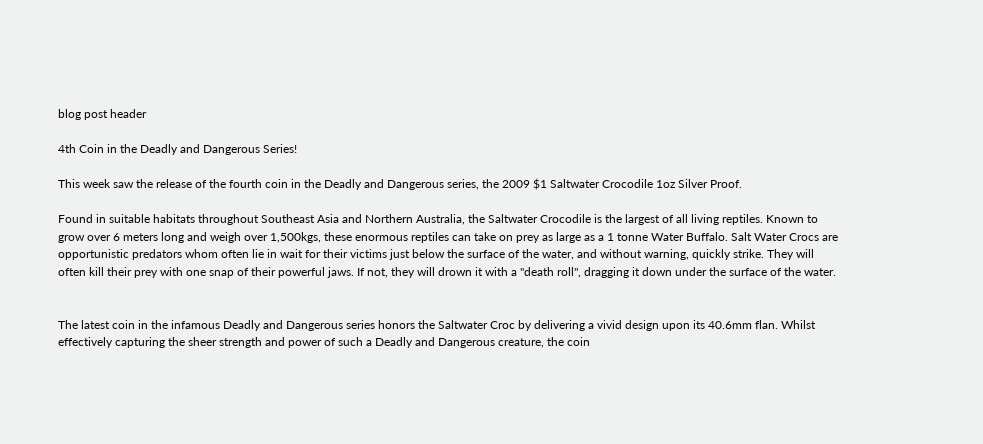blog post header

4th Coin in the Deadly and Dangerous Series!

This week saw the release of the fourth coin in the Deadly and Dangerous series, the 2009 $1 Saltwater Crocodile 1oz Silver Proof.

Found in suitable habitats throughout Southeast Asia and Northern Australia, the Saltwater Crocodile is the largest of all living reptiles. Known to grow over 6 meters long and weigh over 1,500kgs, these enormous reptiles can take on prey as large as a 1 tonne Water Buffalo. Salt Water Crocs are opportunistic predators whom often lie in wait for their victims just below the surface of the water, and without warning, quickly strike. They will often kill their prey with one snap of their powerful jaws. If not, they will drown it with a "death roll", dragging it down under the surface of the water.


The latest coin in the infamous Deadly and Dangerous series honors the Saltwater Croc by delivering a vivid design upon its 40.6mm flan. Whilst effectively capturing the sheer strength and power of such a Deadly and Dangerous creature, the coin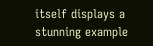itself displays a stunning example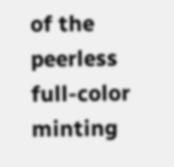of the peerless full-color minting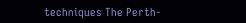techniques The Perth-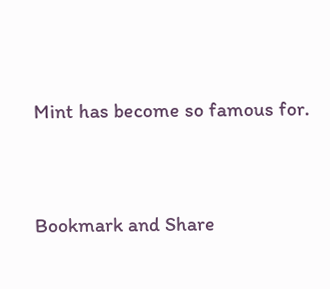Mint has become so famous for.


Bookmark and Share